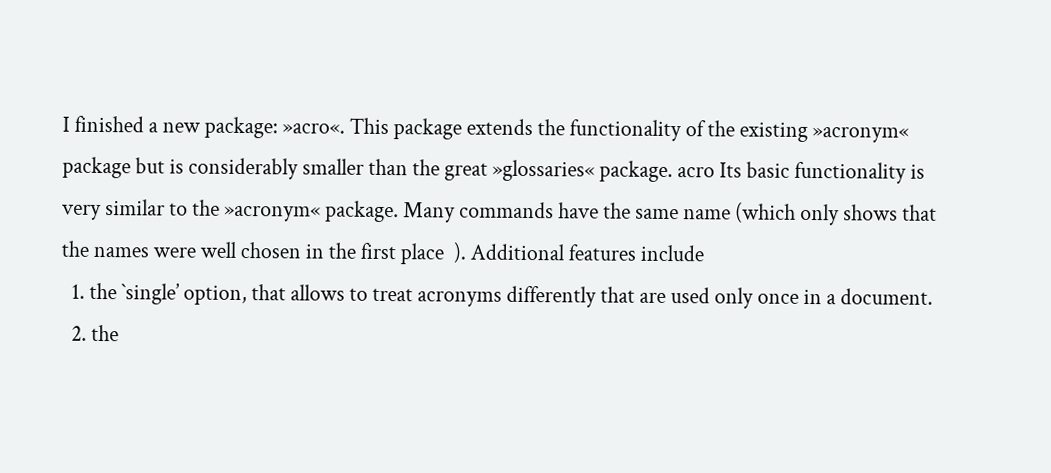I finished a new package: »acro«. This package extends the functionality of the existing »acronym« package but is considerably smaller than the great »glossaries« package. acro Its basic functionality is very similar to the »acronym« package. Many commands have the same name (which only shows that the names were well chosen in the first place  ). Additional features include
  1. the `single’ option, that allows to treat acronyms differently that are used only once in a document.
  2. the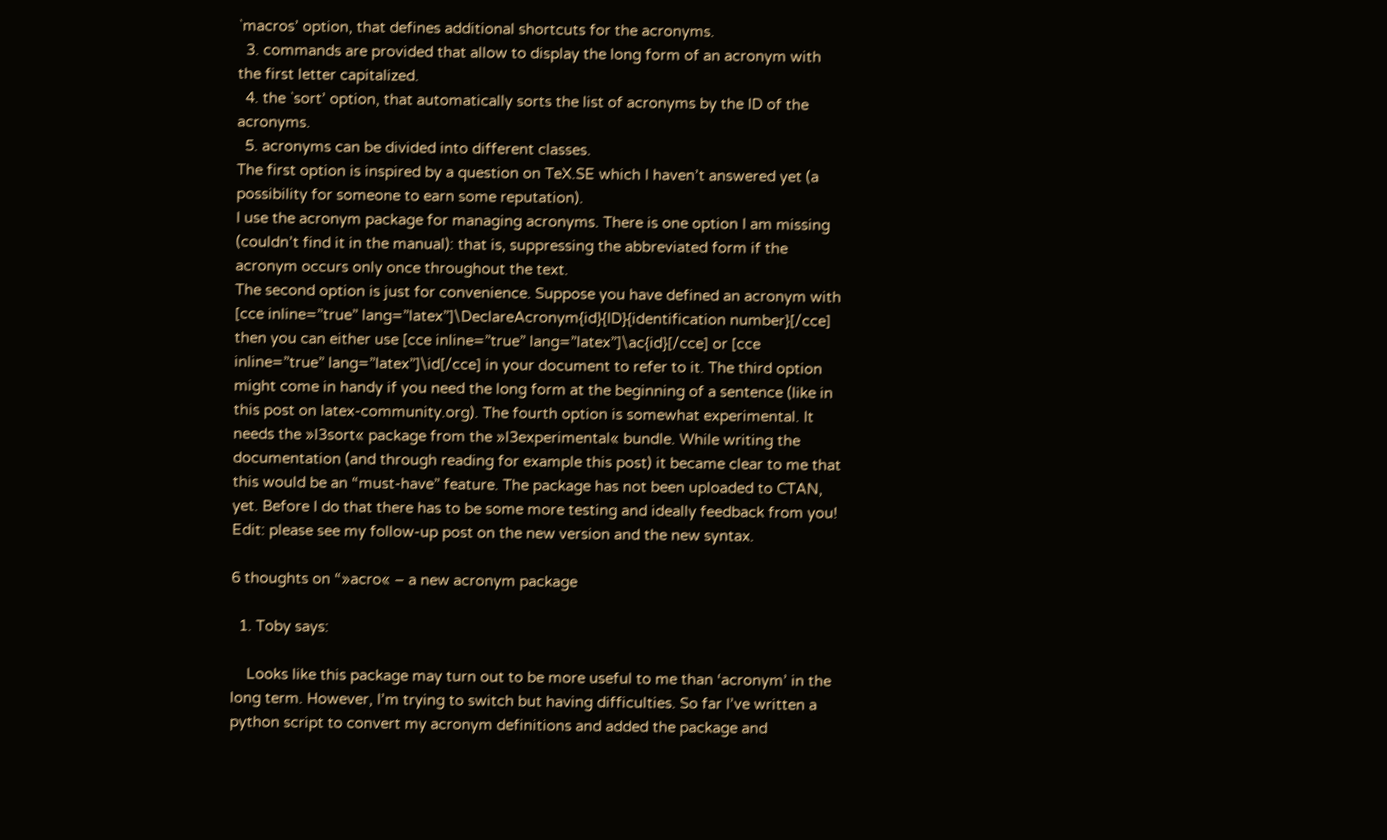`macros’ option, that defines additional shortcuts for the acronyms.
  3. commands are provided that allow to display the long form of an acronym with the first letter capitalized.
  4. the `sort’ option, that automatically sorts the list of acronyms by the ID of the acronyms.
  5. acronyms can be divided into different classes.
The first option is inspired by a question on TeX.SE which I haven’t answered yet (a possibility for someone to earn some reputation).
I use the acronym package for managing acronyms. There is one option I am missing (couldn’t find it in the manual): that is, suppressing the abbreviated form if the acronym occurs only once throughout the text.
The second option is just for convenience. Suppose you have defined an acronym with [cce inline=”true” lang=”latex”]\DeclareAcronym{id}{ID}{identification number}[/cce] then you can either use [cce inline=”true” lang=”latex”]\ac{id}[/cce] or [cce inline=”true” lang=”latex”]\id[/cce] in your document to refer to it. The third option might come in handy if you need the long form at the beginning of a sentence (like in this post on latex-community.org). The fourth option is somewhat experimental. It needs the »l3sort« package from the »l3experimental« bundle. While writing the documentation (and through reading for example this post) it became clear to me that this would be an “must-have” feature. The package has not been uploaded to CTAN, yet. Before I do that there has to be some more testing and ideally feedback from you!  Edit: please see my follow-up post on the new version and the new syntax.

6 thoughts on “»acro« – a new acronym package

  1. Toby says:

    Looks like this package may turn out to be more useful to me than ‘acronym’ in the long term. However, I’m trying to switch but having difficulties. So far I’ve written a python script to convert my acronym definitions and added the package and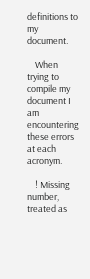definitions to my document.

    When trying to compile my document I am encountering these errors at each acronym.

    ! Missing number, treated as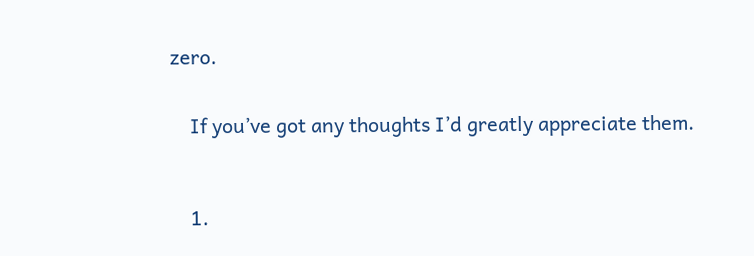zero.


    If you’ve got any thoughts I’d greatly appreciate them.



    1.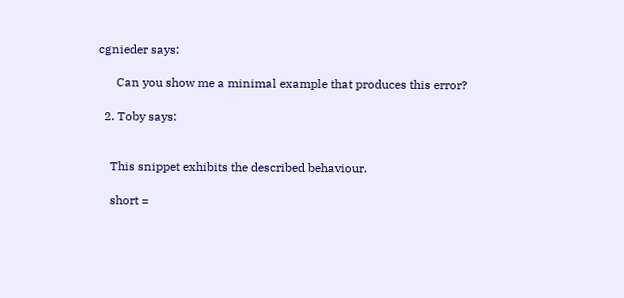cgnieder says:

      Can you show me a minimal example that produces this error?

  2. Toby says:


    This snippet exhibits the described behaviour.

    short =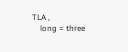TLA ,
    long = three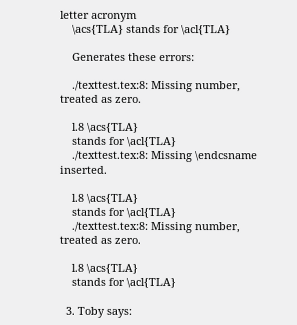letter acronym
    \acs{TLA} stands for \acl{TLA}

    Generates these errors:

    ./texttest.tex:8: Missing number, treated as zero.

    l.8 \acs{TLA}
    stands for \acl{TLA}
    ./texttest.tex:8: Missing \endcsname inserted.

    l.8 \acs{TLA}
    stands for \acl{TLA}
    ./texttest.tex:8: Missing number, treated as zero.

    l.8 \acs{TLA}
    stands for \acl{TLA}

  3. Toby says: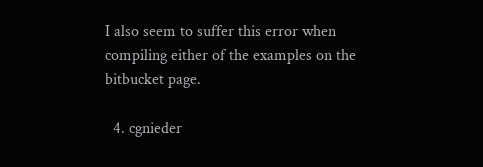I also seem to suffer this error when compiling either of the examples on the bitbucket page.

  4. cgnieder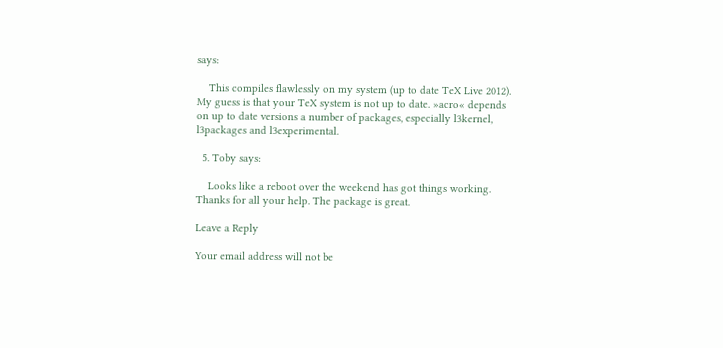says:

    This compiles flawlessly on my system (up to date TeX Live 2012). My guess is that your TeX system is not up to date. »acro« depends on up to date versions a number of packages, especially l3kernel, l3packages and l3experimental.

  5. Toby says:

    Looks like a reboot over the weekend has got things working. Thanks for all your help. The package is great.

Leave a Reply

Your email address will not be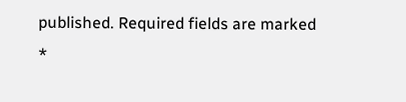published. Required fields are marked *